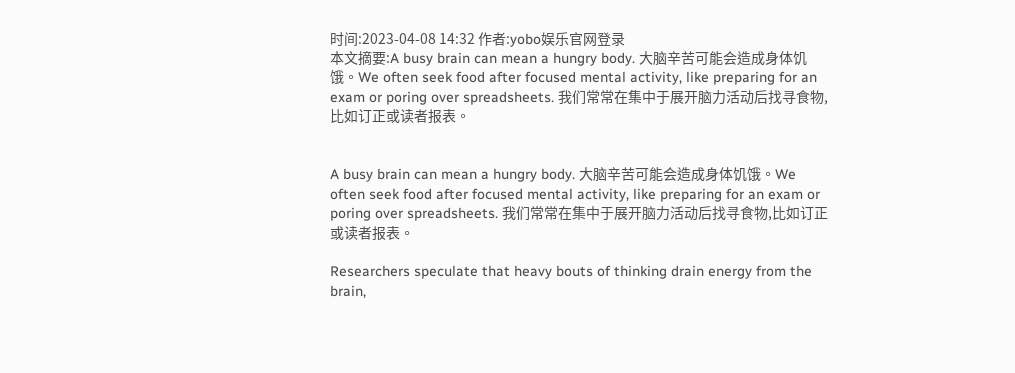时间:2023-04-08 14:32 作者:yobo娱乐官网登录
本文摘要:A busy brain can mean a hungry body. 大脑辛苦可能会造成身体饥饿。We often seek food after focused mental activity, like preparing for an exam or poring over spreadsheets. 我们常常在集中于展开脑力活动后找寻食物,比如订正或读者报表。


A busy brain can mean a hungry body. 大脑辛苦可能会造成身体饥饿。We often seek food after focused mental activity, like preparing for an exam or poring over spreadsheets. 我们常常在集中于展开脑力活动后找寻食物,比如订正或读者报表。

Researchers speculate that heavy bouts of thinking drain energy from the brain,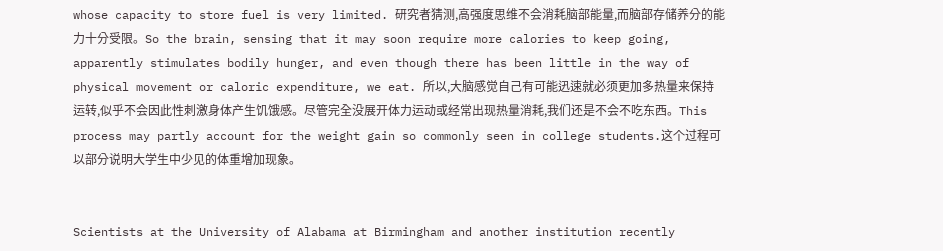whose capacity to store fuel is very limited. 研究者猜测,高强度思维不会消耗脑部能量,而脑部存储养分的能力十分受限。So the brain, sensing that it may soon require more calories to keep going, apparently stimulates bodily hunger, and even though there has been little in the way of physical movement or caloric expenditure, we eat. 所以,大脑感觉自己有可能迅速就必须更加多热量来保持运转,似乎不会因此性刺激身体产生饥饿感。尽管完全没展开体力运动或经常出现热量消耗,我们还是不会不吃东西。This process may partly account for the weight gain so commonly seen in college students.这个过程可以部分说明大学生中少见的体重增加现象。


Scientists at the University of Alabama at Birmingham and another institution recently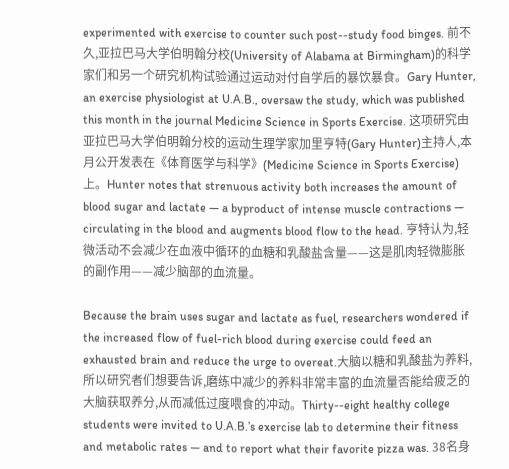experimented with exercise to counter such post--study food binges. 前不久,亚拉巴马大学伯明翰分校(University of Alabama at Birmingham)的科学家们和另一个研究机构试验通过运动对付自学后的暴饮暴食。Gary Hunter, an exercise physiologist at U.A.B., oversaw the study, which was published this month in the journal Medicine Science in Sports Exercise. 这项研究由亚拉巴马大学伯明翰分校的运动生理学家加里亨特(Gary Hunter)主持人,本月公开发表在《体育医学与科学》(Medicine Science in Sports Exercise)上。Hunter notes that strenuous activity both increases the amount of blood sugar and lactate — a byproduct of intense muscle contractions — circulating in the blood and augments blood flow to the head. 亨特认为,轻微活动不会减少在血液中循环的血糖和乳酸盐含量——这是肌肉轻微膨胀的副作用——减少脑部的血流量。

Because the brain uses sugar and lactate as fuel, researchers wondered if the increased flow of fuel-rich blood during exercise could feed an exhausted brain and reduce the urge to overeat.大脑以糖和乳酸盐为养料,所以研究者们想要告诉,磨练中减少的养料非常丰富的血流量否能给疲乏的大脑获取养分,从而减低过度喂食的冲动。Thirty--eight healthy college students were invited to U.A.B.’s exercise lab to determine their fitness and metabolic rates — and to report what their favorite pizza was. 38名身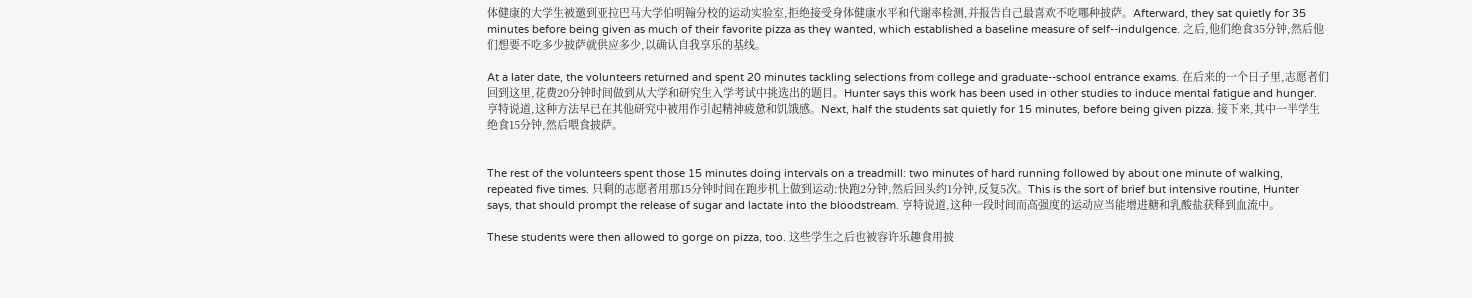体健康的大学生被邀到亚拉巴马大学伯明翰分校的运动实验室,拒绝接受身体健康水平和代谢率检测,并报告自己最喜欢不吃哪种披萨。Afterward, they sat quietly for 35 minutes before being given as much of their favorite pizza as they wanted, which established a baseline measure of self--indulgence. 之后,他们绝食35分钟,然后他们想要不吃多少披萨就供应多少,以确认自我享乐的基线。

At a later date, the volunteers returned and spent 20 minutes tackling selections from college and graduate--school entrance exams. 在后来的一个日子里,志愿者们回到这里,花费20分钟时间做到从大学和研究生入学考试中挑选出的题目。Hunter says this work has been used in other studies to induce mental fatigue and hunger. 亨特说道,这种方法早已在其他研究中被用作引起精神疲惫和饥饿感。Next, half the students sat quietly for 15 minutes, before being given pizza. 接下来,其中一半学生绝食15分钟,然后喂食披萨。


The rest of the volunteers spent those 15 minutes doing intervals on a treadmill: two minutes of hard running followed by about one minute of walking, repeated five times. 只剩的志愿者用那15分钟时间在跑步机上做到运动:快跑2分钟,然后回头约1分钟,反复5次。This is the sort of brief but intensive routine, Hunter says, that should prompt the release of sugar and lactate into the bloodstream. 亨特说道,这种一段时间而高强度的运动应当能增进糖和乳酸盐获释到血流中。

These students were then allowed to gorge on pizza, too. 这些学生之后也被容许乐趣食用披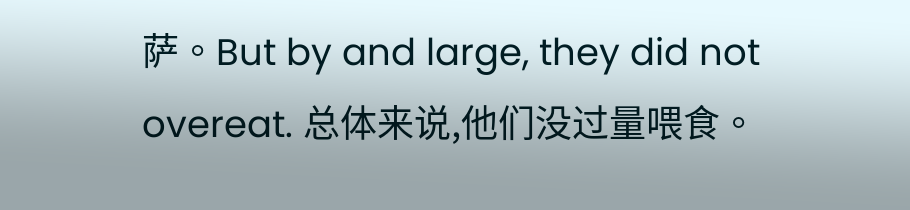萨。But by and large, they did not overeat. 总体来说,他们没过量喂食。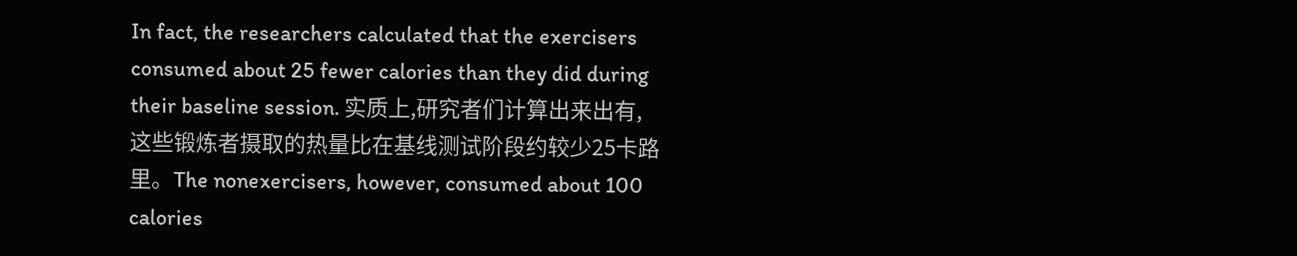In fact, the researchers calculated that the exercisers consumed about 25 fewer calories than they did during their baseline session. 实质上,研究者们计算出来出有,这些锻炼者摄取的热量比在基线测试阶段约较少25卡路里。The nonexercisers, however, consumed about 100 calories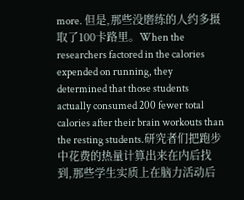more. 但是,那些没磨练的人约多摄取了100卡路里。When the researchers factored in the calories expended on running, they determined that those students actually consumed 200 fewer total calories after their brain workouts than the resting students.研究者们把跑步中花费的热量计算出来在内后找到,那些学生实质上在脑力活动后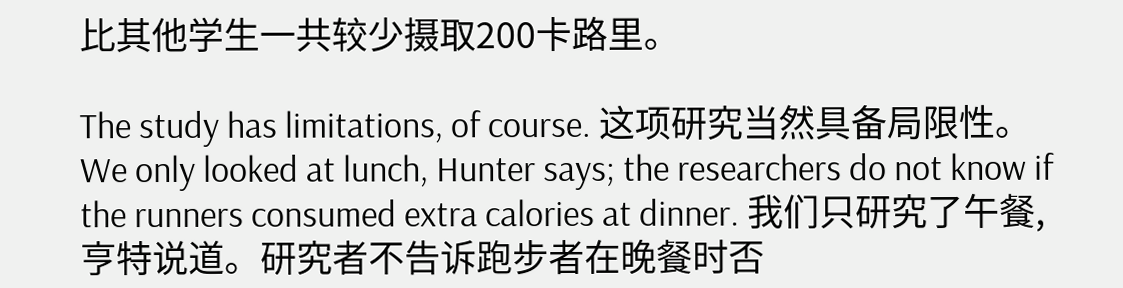比其他学生一共较少摄取200卡路里。

The study has limitations, of course. 这项研究当然具备局限性。We only looked at lunch, Hunter says; the researchers do not know if the runners consumed extra calories at dinner. 我们只研究了午餐,亨特说道。研究者不告诉跑步者在晚餐时否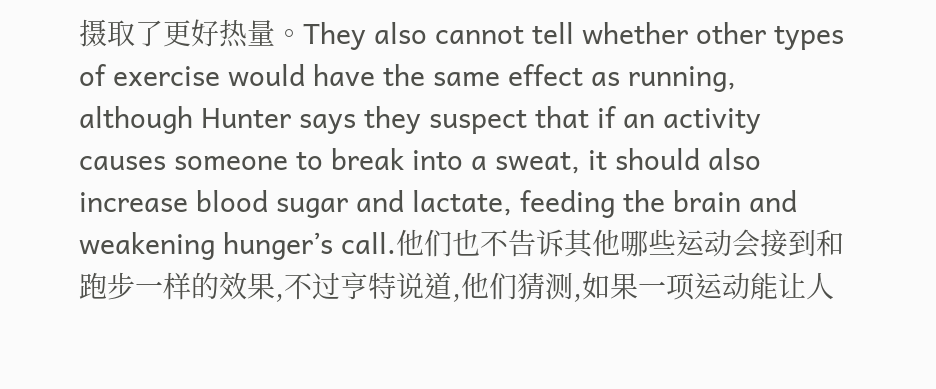摄取了更好热量。They also cannot tell whether other types of exercise would have the same effect as running, although Hunter says they suspect that if an activity causes someone to break into a sweat, it should also increase blood sugar and lactate, feeding the brain and weakening hunger’s call.他们也不告诉其他哪些运动会接到和跑步一样的效果,不过亨特说道,他们猜测,如果一项运动能让人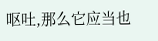呕吐,那么它应当也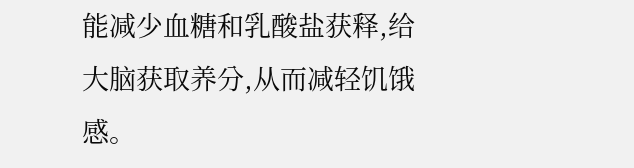能减少血糖和乳酸盐获释,给大脑获取养分,从而减轻饥饿感。